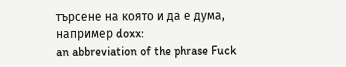търсене на която и да е дума, например doxx:
an abbreviation of the phrase Fuck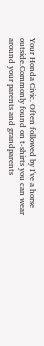Your Honda Civic. Often followed by I've a horse outside.Commonly found on t-shirts you can wear around your parents and grandparents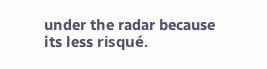under the radar because its less risqué.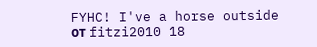FYHC! I've a horse outside
от fitzi2010 18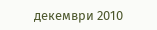декември 2010